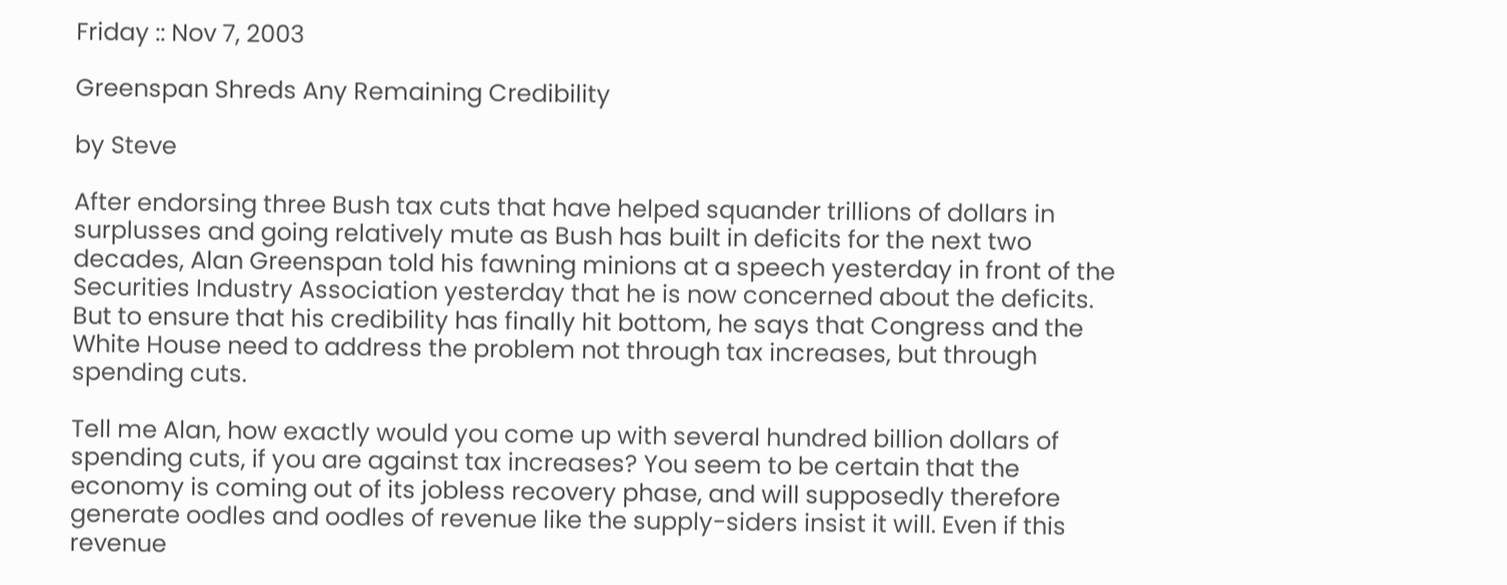Friday :: Nov 7, 2003

Greenspan Shreds Any Remaining Credibility

by Steve

After endorsing three Bush tax cuts that have helped squander trillions of dollars in surplusses and going relatively mute as Bush has built in deficits for the next two decades, Alan Greenspan told his fawning minions at a speech yesterday in front of the Securities Industry Association yesterday that he is now concerned about the deficits. But to ensure that his credibility has finally hit bottom, he says that Congress and the White House need to address the problem not through tax increases, but through spending cuts.

Tell me Alan, how exactly would you come up with several hundred billion dollars of spending cuts, if you are against tax increases? You seem to be certain that the economy is coming out of its jobless recovery phase, and will supposedly therefore generate oodles and oodles of revenue like the supply-siders insist it will. Even if this revenue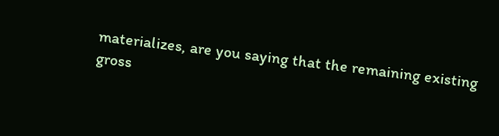materializes, are you saying that the remaining existing gross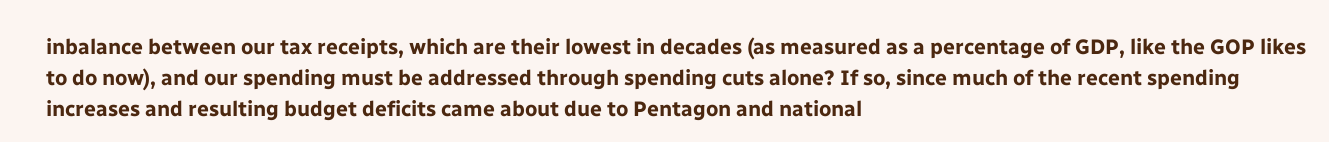inbalance between our tax receipts, which are their lowest in decades (as measured as a percentage of GDP, like the GOP likes to do now), and our spending must be addressed through spending cuts alone? If so, since much of the recent spending increases and resulting budget deficits came about due to Pentagon and national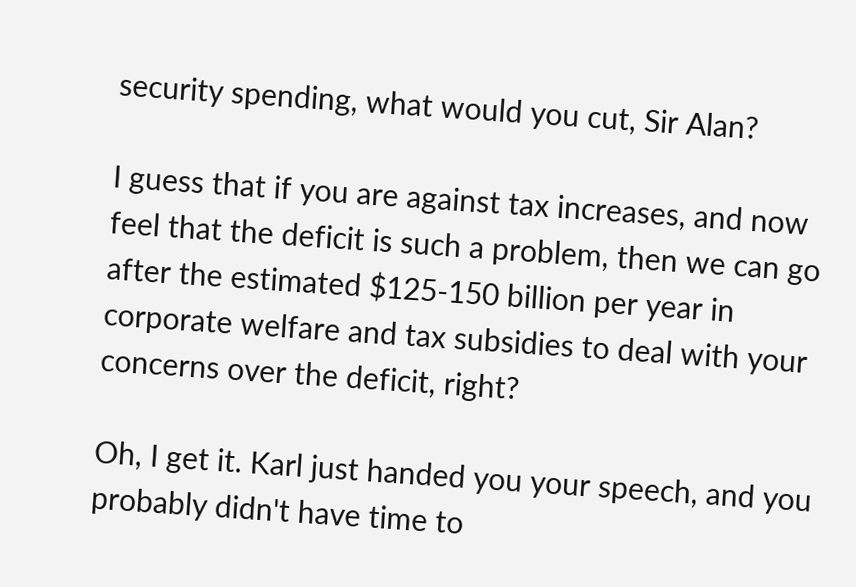security spending, what would you cut, Sir Alan?

I guess that if you are against tax increases, and now feel that the deficit is such a problem, then we can go after the estimated $125-150 billion per year in corporate welfare and tax subsidies to deal with your concerns over the deficit, right?

Oh, I get it. Karl just handed you your speech, and you probably didn't have time to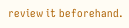review it beforehand.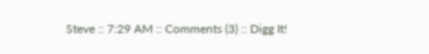Steve :: 7:29 AM :: Comments (3) :: Digg It!